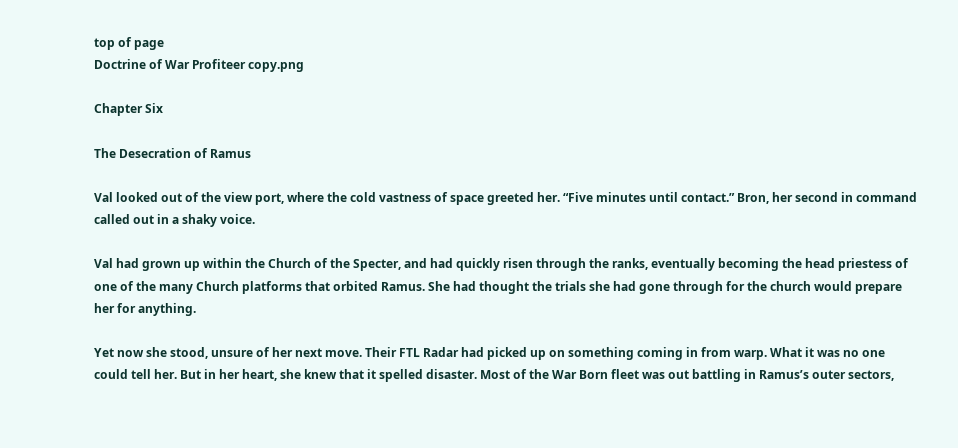top of page
Doctrine of War Profiteer copy.png

Chapter Six

The Desecration of Ramus

Val looked out of the view port, where the cold vastness of space greeted her. “Five minutes until contact.” Bron, her second in command called out in a shaky voice.

Val had grown up within the Church of the Specter, and had quickly risen through the ranks, eventually becoming the head priestess of one of the many Church platforms that orbited Ramus. She had thought the trials she had gone through for the church would prepare her for anything.

Yet now she stood, unsure of her next move. Their FTL Radar had picked up on something coming in from warp. What it was no one could tell her. But in her heart, she knew that it spelled disaster. Most of the War Born fleet was out battling in Ramus’s outer sectors,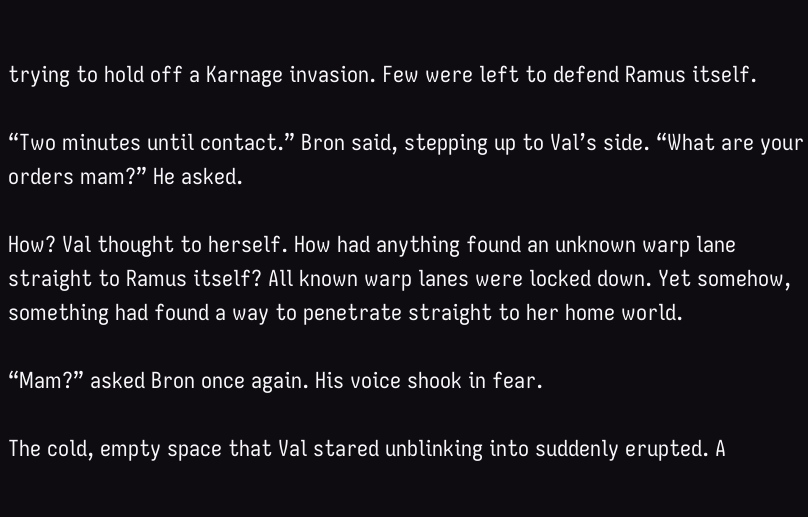trying to hold off a Karnage invasion. Few were left to defend Ramus itself.

“Two minutes until contact.” Bron said, stepping up to Val’s side. “What are your orders mam?” He asked.

How? Val thought to herself. How had anything found an unknown warp lane straight to Ramus itself? All known warp lanes were locked down. Yet somehow, something had found a way to penetrate straight to her home world.

“Mam?” asked Bron once again. His voice shook in fear.

The cold, empty space that Val stared unblinking into suddenly erupted. A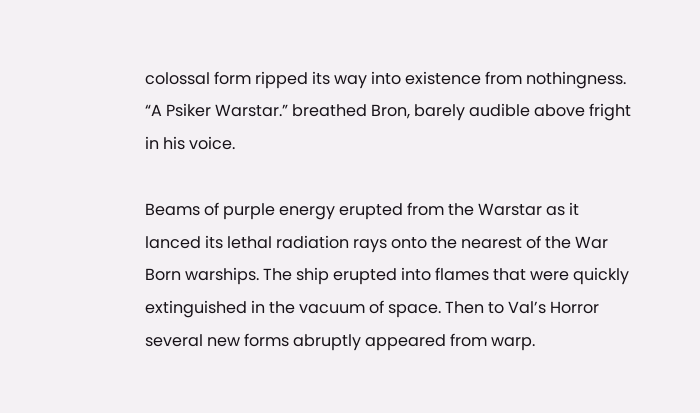colossal form ripped its way into existence from nothingness. “A Psiker Warstar.” breathed Bron, barely audible above fright in his voice.

Beams of purple energy erupted from the Warstar as it lanced its lethal radiation rays onto the nearest of the War Born warships. The ship erupted into flames that were quickly extinguished in the vacuum of space. Then to Val’s Horror several new forms abruptly appeared from warp.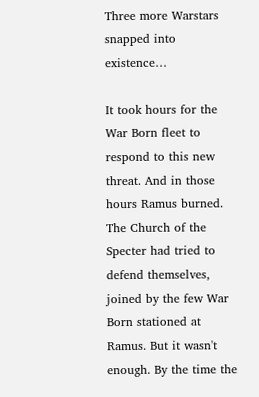Three more Warstars snapped into existence…

It took hours for the War Born fleet to respond to this new threat. And in those hours Ramus burned. The Church of the Specter had tried to defend themselves, joined by the few War Born stationed at Ramus. But it wasn't enough. By the time the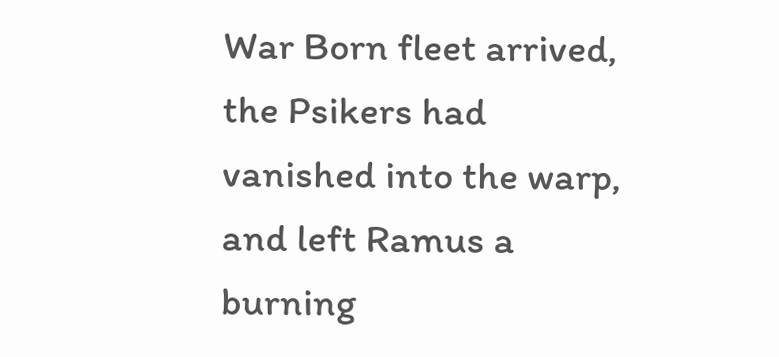War Born fleet arrived, the Psikers had vanished into the warp, and left Ramus a burning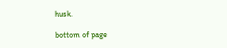husk.

bottom of page